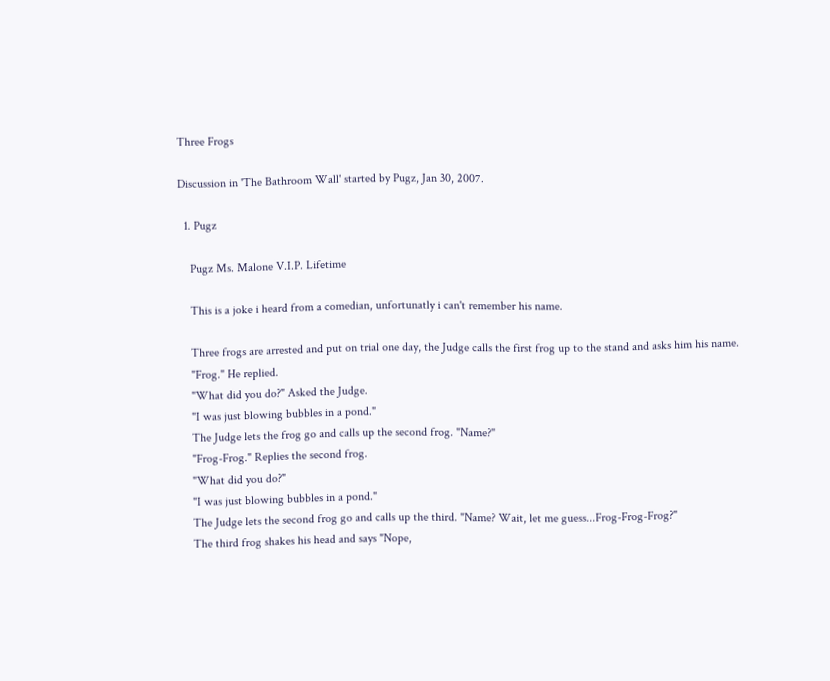Three Frogs

Discussion in 'The Bathroom Wall' started by Pugz, Jan 30, 2007.

  1. Pugz

    Pugz Ms. Malone V.I.P. Lifetime

    This is a joke i heard from a comedian, unfortunatly i can't remember his name.

    Three frogs are arrested and put on trial one day, the Judge calls the first frog up to the stand and asks him his name.
    "Frog." He replied.
    "What did you do?" Asked the Judge.
    "I was just blowing bubbles in a pond."
    The Judge lets the frog go and calls up the second frog. "Name?"
    "Frog-Frog." Replies the second frog.
    "What did you do?"
    "I was just blowing bubbles in a pond."
    The Judge lets the second frog go and calls up the third. "Name? Wait, let me guess...Frog-Frog-Frog?"
    The third frog shakes his head and says "Nope,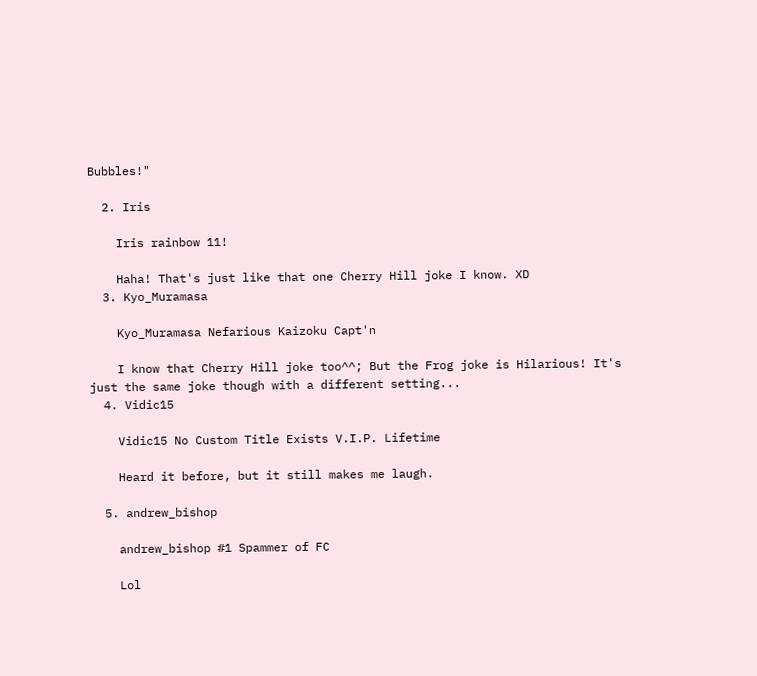Bubbles!"

  2. Iris

    Iris rainbow 11!

    Haha! That's just like that one Cherry Hill joke I know. XD
  3. Kyo_Muramasa

    Kyo_Muramasa Nefarious Kaizoku Capt'n

    I know that Cherry Hill joke too^^; But the Frog joke is Hilarious! It's just the same joke though with a different setting...
  4. Vidic15

    Vidic15 No Custom Title Exists V.I.P. Lifetime

    Heard it before, but it still makes me laugh.

  5. andrew_bishop

    andrew_bishop #1 Spammer of FC

    Lol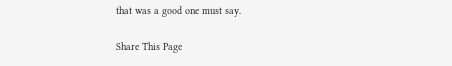that was a good one must say.

Share This Page